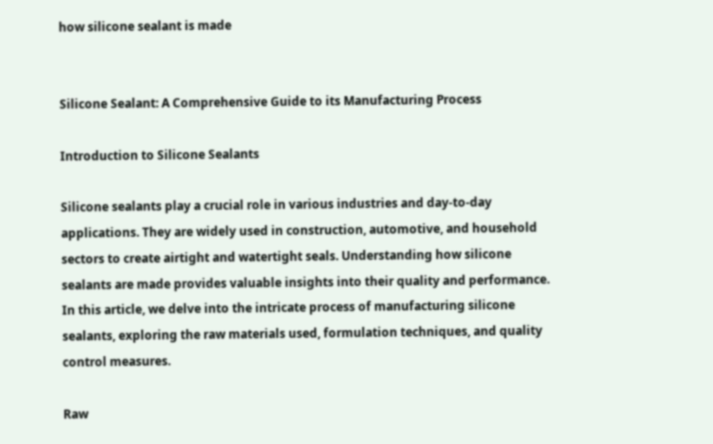how silicone sealant is made


Silicone Sealant: A Comprehensive Guide to its Manufacturing Process

Introduction to Silicone Sealants

Silicone sealants play a crucial role in various industries and day-to-day applications. They are widely used in construction, automotive, and household sectors to create airtight and watertight seals. Understanding how silicone sealants are made provides valuable insights into their quality and performance. In this article, we delve into the intricate process of manufacturing silicone sealants, exploring the raw materials used, formulation techniques, and quality control measures.

Raw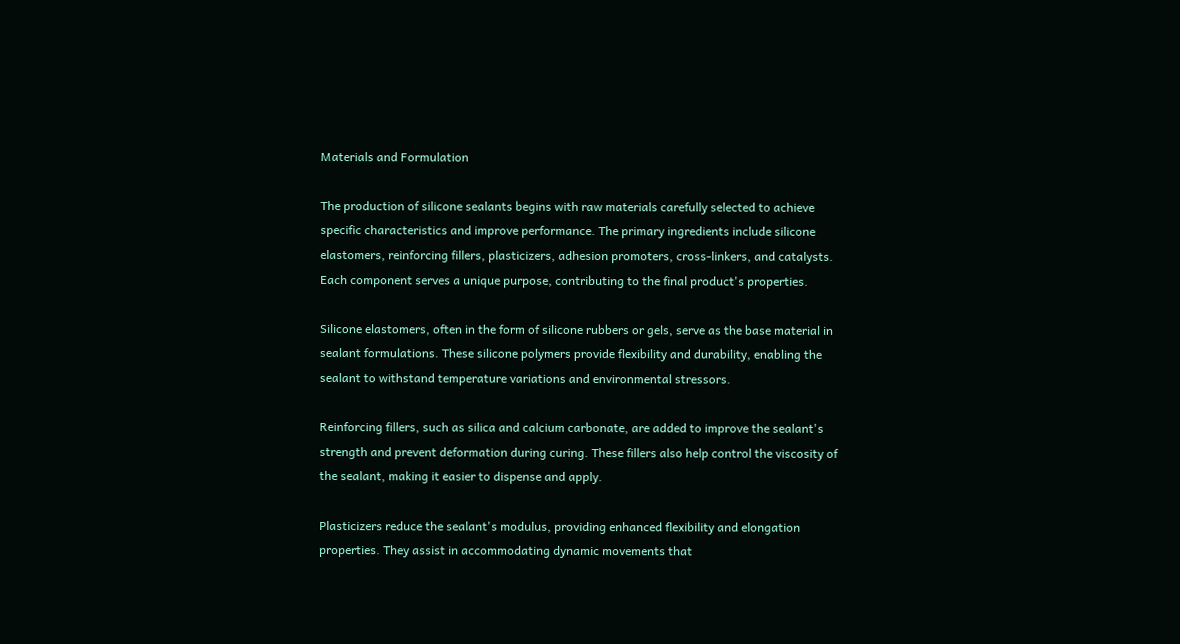Materials and Formulation

The production of silicone sealants begins with raw materials carefully selected to achieve specific characteristics and improve performance. The primary ingredients include silicone elastomers, reinforcing fillers, plasticizers, adhesion promoters, cross-linkers, and catalysts. Each component serves a unique purpose, contributing to the final product's properties.

Silicone elastomers, often in the form of silicone rubbers or gels, serve as the base material in sealant formulations. These silicone polymers provide flexibility and durability, enabling the sealant to withstand temperature variations and environmental stressors.

Reinforcing fillers, such as silica and calcium carbonate, are added to improve the sealant's strength and prevent deformation during curing. These fillers also help control the viscosity of the sealant, making it easier to dispense and apply.

Plasticizers reduce the sealant's modulus, providing enhanced flexibility and elongation properties. They assist in accommodating dynamic movements that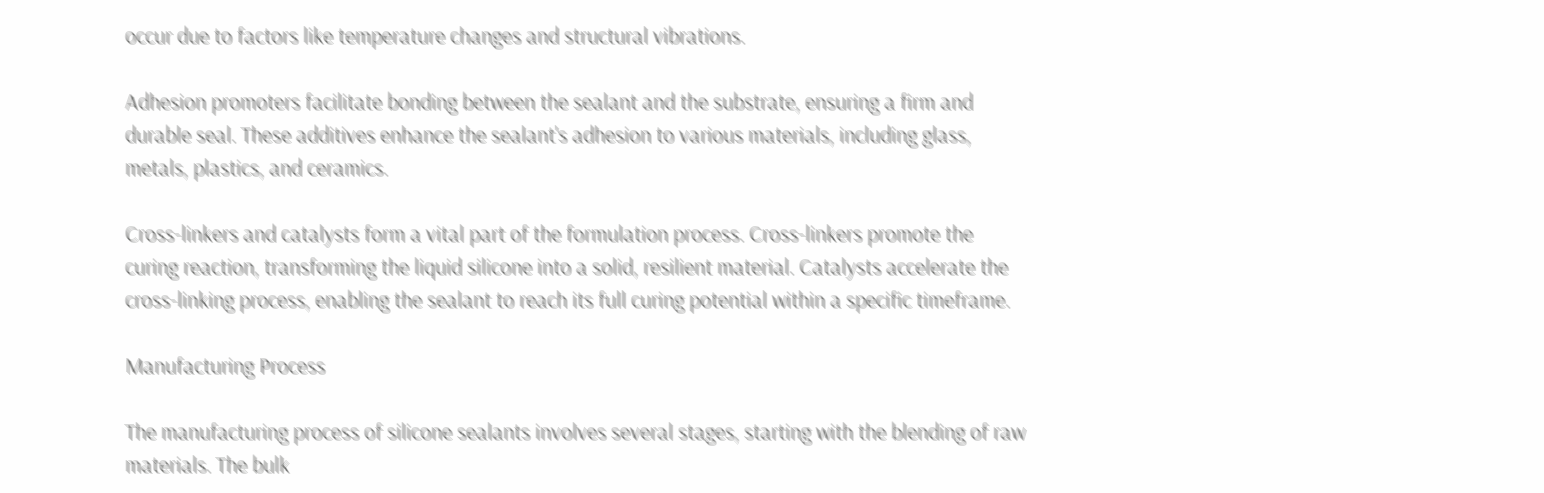occur due to factors like temperature changes and structural vibrations.

Adhesion promoters facilitate bonding between the sealant and the substrate, ensuring a firm and durable seal. These additives enhance the sealant's adhesion to various materials, including glass, metals, plastics, and ceramics.

Cross-linkers and catalysts form a vital part of the formulation process. Cross-linkers promote the curing reaction, transforming the liquid silicone into a solid, resilient material. Catalysts accelerate the cross-linking process, enabling the sealant to reach its full curing potential within a specific timeframe.

Manufacturing Process

The manufacturing process of silicone sealants involves several stages, starting with the blending of raw materials. The bulk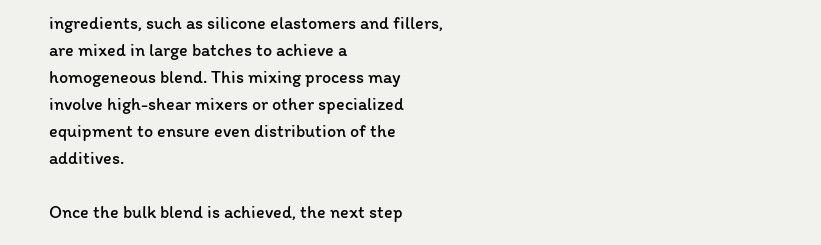ingredients, such as silicone elastomers and fillers, are mixed in large batches to achieve a homogeneous blend. This mixing process may involve high-shear mixers or other specialized equipment to ensure even distribution of the additives.

Once the bulk blend is achieved, the next step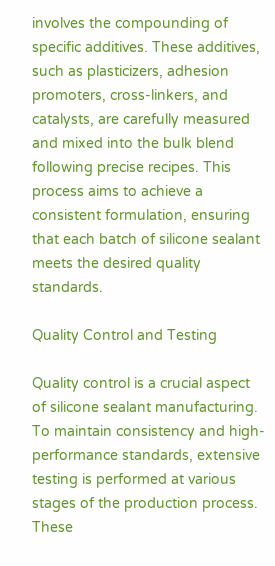involves the compounding of specific additives. These additives, such as plasticizers, adhesion promoters, cross-linkers, and catalysts, are carefully measured and mixed into the bulk blend following precise recipes. This process aims to achieve a consistent formulation, ensuring that each batch of silicone sealant meets the desired quality standards.

Quality Control and Testing

Quality control is a crucial aspect of silicone sealant manufacturing. To maintain consistency and high-performance standards, extensive testing is performed at various stages of the production process. These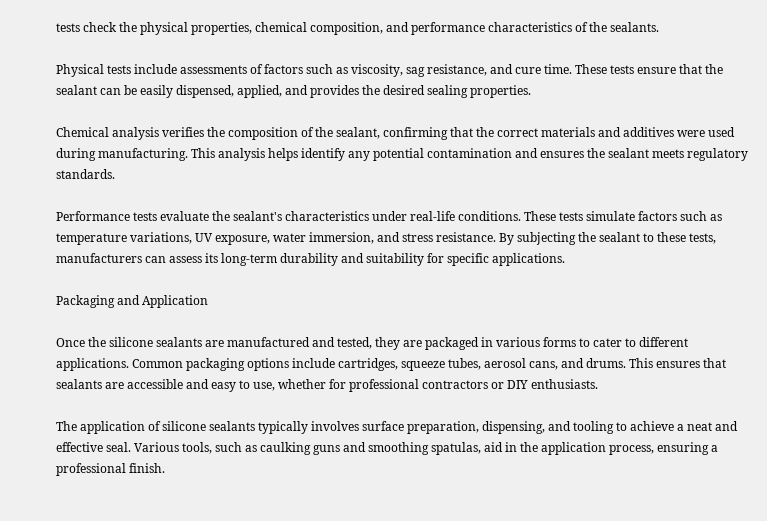tests check the physical properties, chemical composition, and performance characteristics of the sealants.

Physical tests include assessments of factors such as viscosity, sag resistance, and cure time. These tests ensure that the sealant can be easily dispensed, applied, and provides the desired sealing properties.

Chemical analysis verifies the composition of the sealant, confirming that the correct materials and additives were used during manufacturing. This analysis helps identify any potential contamination and ensures the sealant meets regulatory standards.

Performance tests evaluate the sealant's characteristics under real-life conditions. These tests simulate factors such as temperature variations, UV exposure, water immersion, and stress resistance. By subjecting the sealant to these tests, manufacturers can assess its long-term durability and suitability for specific applications.

Packaging and Application

Once the silicone sealants are manufactured and tested, they are packaged in various forms to cater to different applications. Common packaging options include cartridges, squeeze tubes, aerosol cans, and drums. This ensures that sealants are accessible and easy to use, whether for professional contractors or DIY enthusiasts.

The application of silicone sealants typically involves surface preparation, dispensing, and tooling to achieve a neat and effective seal. Various tools, such as caulking guns and smoothing spatulas, aid in the application process, ensuring a professional finish.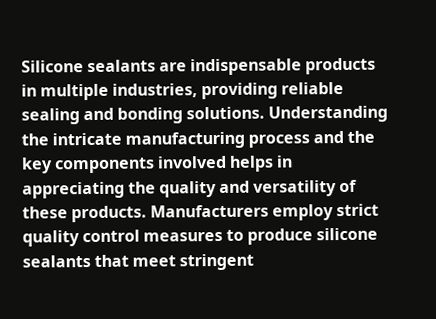Silicone sealants are indispensable products in multiple industries, providing reliable sealing and bonding solutions. Understanding the intricate manufacturing process and the key components involved helps in appreciating the quality and versatility of these products. Manufacturers employ strict quality control measures to produce silicone sealants that meet stringent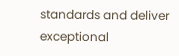standards and deliver exceptional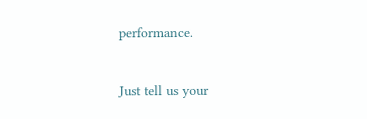performance.


Just tell us your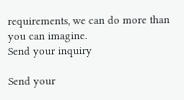requirements, we can do more than you can imagine.
Send your inquiry

Send your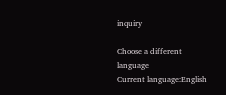inquiry

Choose a different language
Current language:English